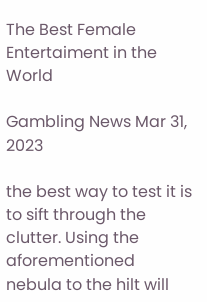The Best Female Entertaiment in the World

Gambling News Mar 31, 2023

the best way to test it is to sift through the clutter. Using the aforementioned nebula to the hilt will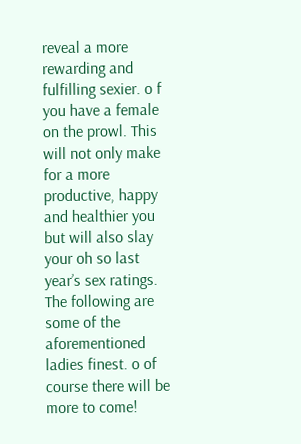reveal a more rewarding and fulfilling sexier. o f you have a female on the prowl. This will not only make for a more productive, happy and healthier you but will also slay your oh so last year’s sex ratings. The following are some of the aforementioned ladies finest. o of course there will be more to come!